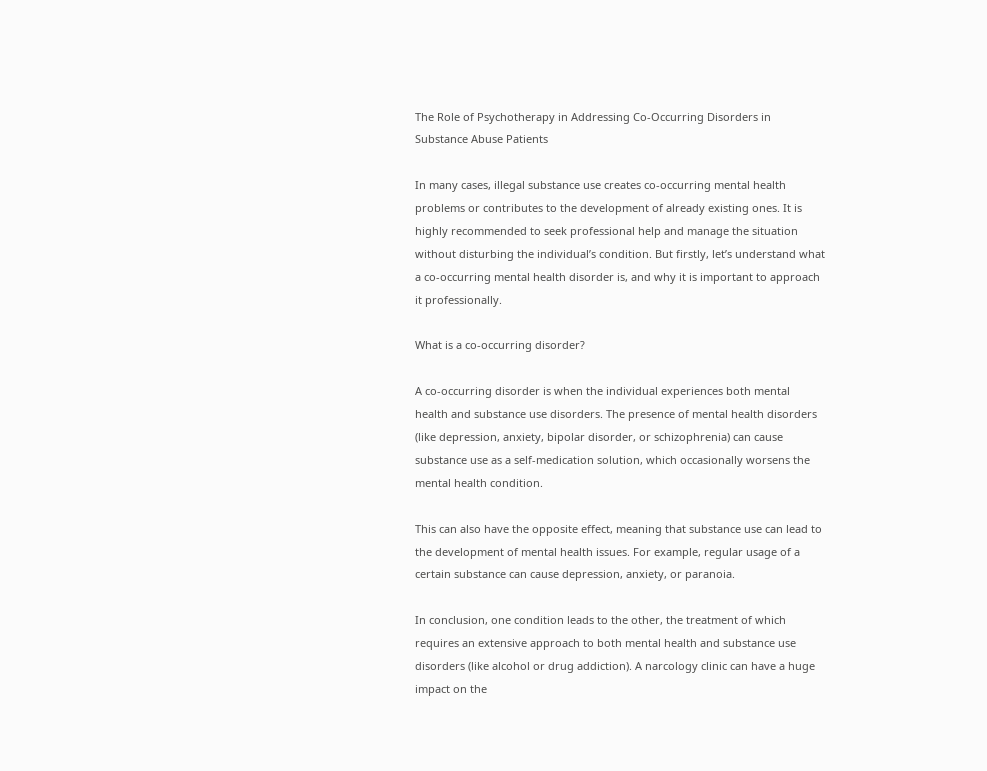The Role of Psychotherapy in Addressing Co-Occurring Disorders in Substance Abuse Patients

In many cases, illegal substance use creates co-occurring mental health problems or contributes to the development of already existing ones. It is highly recommended to seek professional help and manage the situation without disturbing the individual’s condition. But firstly, let’s understand what a co-occurring mental health disorder is, and why it is important to approach it professionally.

What is a co-occurring disorder?

A co-occurring disorder is when the individual experiences both mental health and substance use disorders. The presence of mental health disorders (like depression, anxiety, bipolar disorder, or schizophrenia) can cause substance use as a self-medication solution, which occasionally worsens the mental health condition.

This can also have the opposite effect, meaning that substance use can lead to the development of mental health issues. For example, regular usage of a certain substance can cause depression, anxiety, or paranoia.

In conclusion, one condition leads to the other, the treatment of which requires an extensive approach to both mental health and substance use disorders (like alcohol or drug addiction). A narcology clinic can have a huge impact on the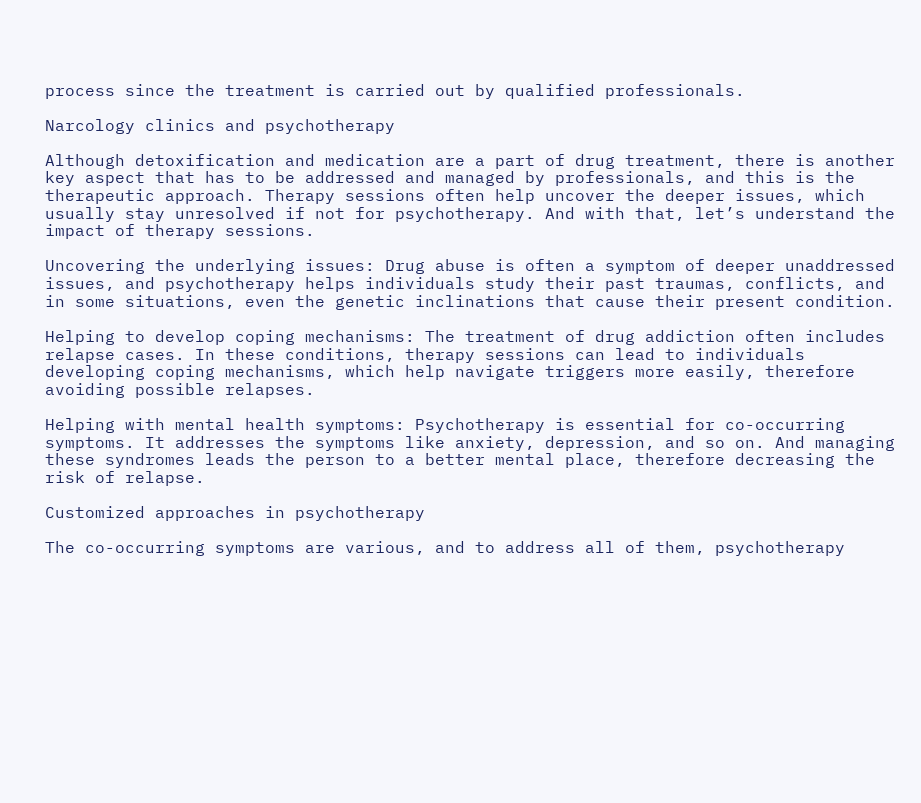process since the treatment is carried out by qualified professionals.

Narcology clinics and psychotherapy

Although detoxification and medication are a part of drug treatment, there is another key aspect that has to be addressed and managed by professionals, and this is the therapeutic approach. Therapy sessions often help uncover the deeper issues, which usually stay unresolved if not for psychotherapy. And with that, let’s understand the impact of therapy sessions.

Uncovering the underlying issues: Drug abuse is often a symptom of deeper unaddressed issues, and psychotherapy helps individuals study their past traumas, conflicts, and in some situations, even the genetic inclinations that cause their present condition.

Helping to develop coping mechanisms: The treatment of drug addiction often includes relapse cases. In these conditions, therapy sessions can lead to individuals developing coping mechanisms, which help navigate triggers more easily, therefore avoiding possible relapses.

Helping with mental health symptoms: Psychotherapy is essential for co-occurring symptoms. It addresses the symptoms like anxiety, depression, and so on. And managing these syndromes leads the person to a better mental place, therefore decreasing the risk of relapse.

Customized approaches in psychotherapy

The co-occurring symptoms are various, and to address all of them, psychotherapy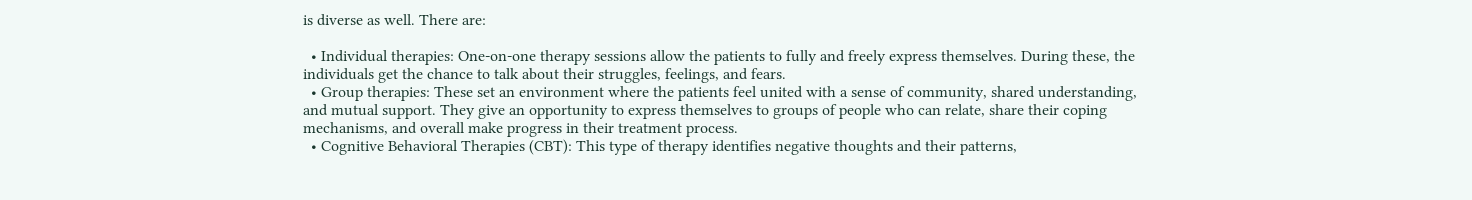is diverse as well. There are:

  • Individual therapies: One-on-one therapy sessions allow the patients to fully and freely express themselves. During these, the individuals get the chance to talk about their struggles, feelings, and fears.
  • Group therapies: These set an environment where the patients feel united with a sense of community, shared understanding, and mutual support. They give an opportunity to express themselves to groups of people who can relate, share their coping mechanisms, and overall make progress in their treatment process.
  • Cognitive Behavioral Therapies (CBT): This type of therapy identifies negative thoughts and their patterns,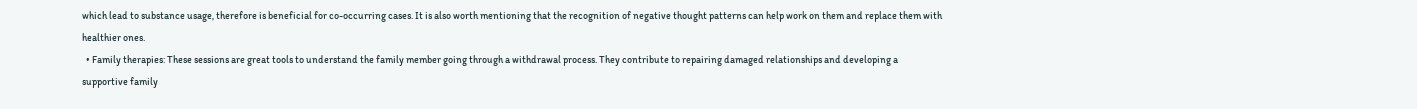which lead to substance usage, therefore is beneficial for co-occurring cases. It is also worth mentioning that the recognition of negative thought patterns can help work on them and replace them with healthier ones.
  • Family therapies: These sessions are great tools to understand the family member going through a withdrawal process. They contribute to repairing damaged relationships and developing a supportive family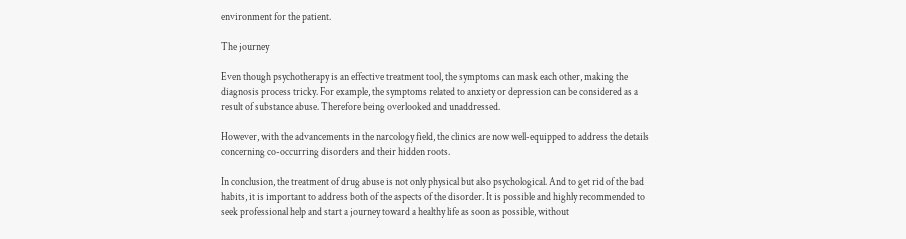environment for the patient.

The journey

Even though psychotherapy is an effective treatment tool, the symptoms can mask each other, making the diagnosis process tricky. For example, the symptoms related to anxiety or depression can be considered as a result of substance abuse. Therefore being overlooked and unaddressed.

However, with the advancements in the narcology field, the clinics are now well-equipped to address the details concerning co-occurring disorders and their hidden roots.

In conclusion, the treatment of drug abuse is not only physical but also psychological. And to get rid of the bad habits, it is important to address both of the aspects of the disorder. It is possible and highly recommended to seek professional help and start a journey toward a healthy life as soon as possible, without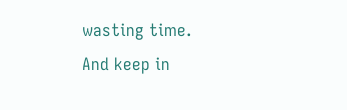wasting time. And keep in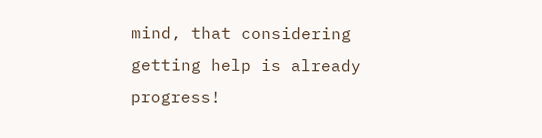mind, that considering getting help is already progress!